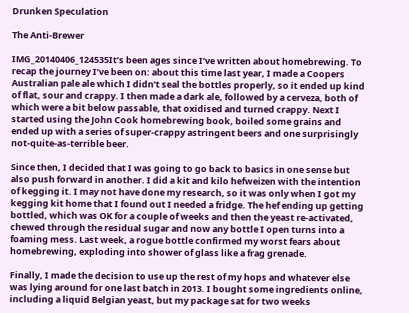Drunken Speculation

The Anti-Brewer

IMG_20140406_124535It’s been ages since I’ve written about homebrewing. To recap the journey I’ve been on: about this time last year, I made a Coopers Australian pale ale which I didn’t seal the bottles properly, so it ended up kind of flat, sour and crappy. I then made a dark ale, followed by a cerveza, both of which were a bit below passable, that oxidised and turned crappy. Next I started using the John Cook homebrewing book, boiled some grains and ended up with a series of super-crappy astringent beers and one surprisingly not-quite-as-terrible beer.

Since then, I decided that I was going to go back to basics in one sense but also push forward in another. I did a kit and kilo hefweizen with the intention of kegging it. I may not have done my research, so it was only when I got my kegging kit home that I found out I needed a fridge. The hef ending up getting bottled, which was OK for a couple of weeks and then the yeast re-activated, chewed through the residual sugar and now any bottle I open turns into a foaming mess. Last week, a rogue bottle confirmed my worst fears about homebrewing, exploding into shower of glass like a frag grenade.

Finally, I made the decision to use up the rest of my hops and whatever else was lying around for one last batch in 2013. I bought some ingredients online, including a liquid Belgian yeast, but my package sat for two weeks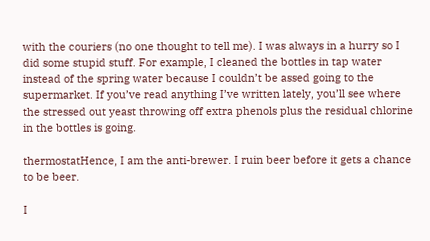with the couriers (no one thought to tell me). I was always in a hurry so I did some stupid stuff. For example, I cleaned the bottles in tap water instead of the spring water because I couldn’t be assed going to the supermarket. If you’ve read anything I’ve written lately, you’ll see where the stressed out yeast throwing off extra phenols plus the residual chlorine in the bottles is going.

thermostatHence, I am the anti-brewer. I ruin beer before it gets a chance to be beer.

I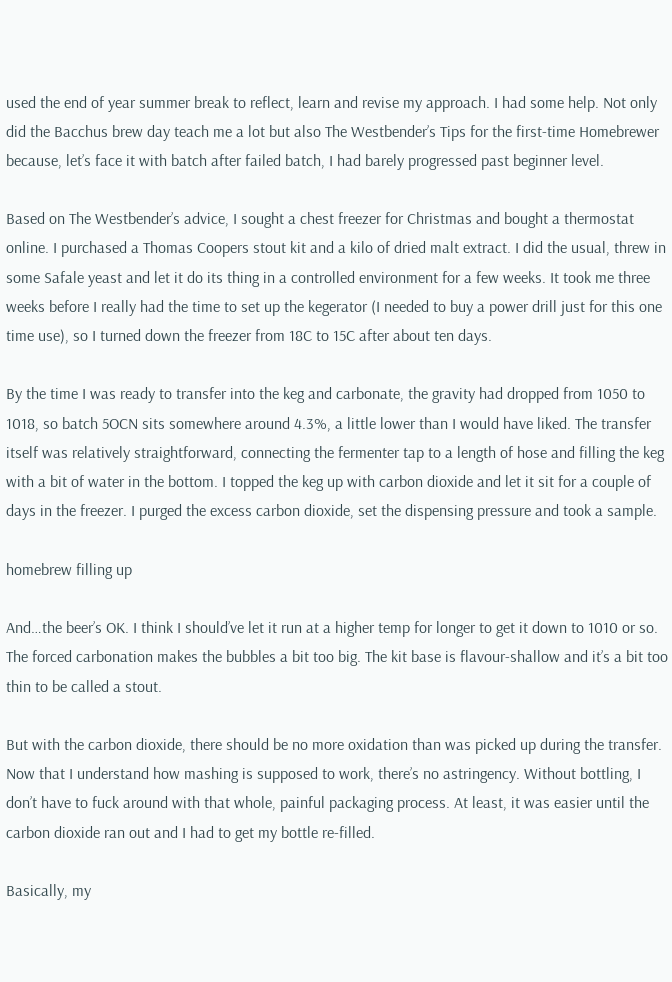used the end of year summer break to reflect, learn and revise my approach. I had some help. Not only did the Bacchus brew day teach me a lot but also The Westbender’s Tips for the first-time Homebrewer because, let’s face it with batch after failed batch, I had barely progressed past beginner level.

Based on The Westbender’s advice, I sought a chest freezer for Christmas and bought a thermostat online. I purchased a Thomas Coopers stout kit and a kilo of dried malt extract. I did the usual, threw in some Safale yeast and let it do its thing in a controlled environment for a few weeks. It took me three weeks before I really had the time to set up the kegerator (I needed to buy a power drill just for this one time use), so I turned down the freezer from 18C to 15C after about ten days.

By the time I was ready to transfer into the keg and carbonate, the gravity had dropped from 1050 to 1018, so batch 5OCN sits somewhere around 4.3%, a little lower than I would have liked. The transfer itself was relatively straightforward, connecting the fermenter tap to a length of hose and filling the keg with a bit of water in the bottom. I topped the keg up with carbon dioxide and let it sit for a couple of days in the freezer. I purged the excess carbon dioxide, set the dispensing pressure and took a sample.

homebrew filling up

And…the beer’s OK. I think I should’ve let it run at a higher temp for longer to get it down to 1010 or so. The forced carbonation makes the bubbles a bit too big. The kit base is flavour-shallow and it’s a bit too thin to be called a stout.

But with the carbon dioxide, there should be no more oxidation than was picked up during the transfer. Now that I understand how mashing is supposed to work, there’s no astringency. Without bottling, I don’t have to fuck around with that whole, painful packaging process. At least, it was easier until the carbon dioxide ran out and I had to get my bottle re-filled.

Basically, my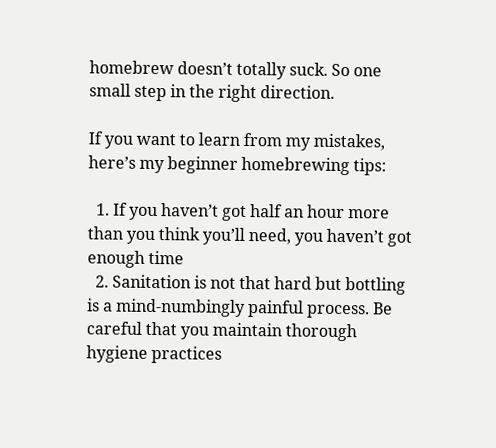homebrew doesn’t totally suck. So one small step in the right direction.

If you want to learn from my mistakes, here’s my beginner homebrewing tips:

  1. If you haven’t got half an hour more than you think you’ll need, you haven’t got enough time
  2. Sanitation is not that hard but bottling is a mind-numbingly painful process. Be careful that you maintain thorough hygiene practices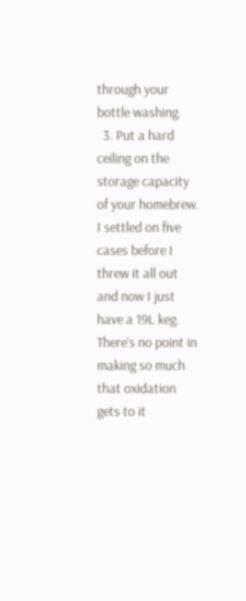through your bottle washing.
  3. Put a hard ceiling on the storage capacity of your homebrew. I settled on five cases before I threw it all out and now I just have a 19L keg. There’s no point in making so much that oxidation gets to it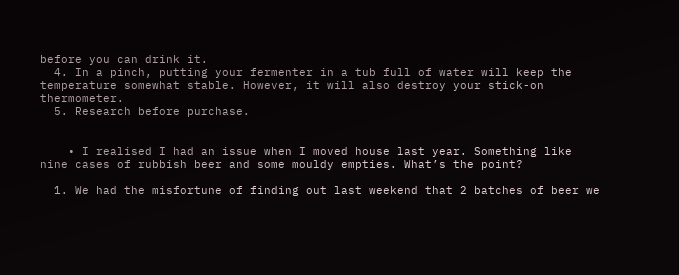before you can drink it.
  4. In a pinch, putting your fermenter in a tub full of water will keep the temperature somewhat stable. However, it will also destroy your stick-on thermometer.
  5. Research before purchase.


    • I realised I had an issue when I moved house last year. Something like nine cases of rubbish beer and some mouldy empties. What’s the point?

  1. We had the misfortune of finding out last weekend that 2 batches of beer we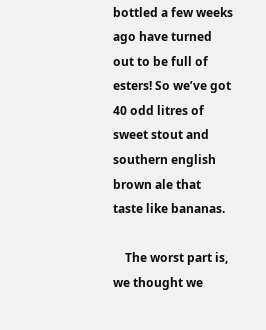bottled a few weeks ago have turned out to be full of esters! So we’ve got 40 odd litres of sweet stout and southern english brown ale that taste like bananas.

    The worst part is, we thought we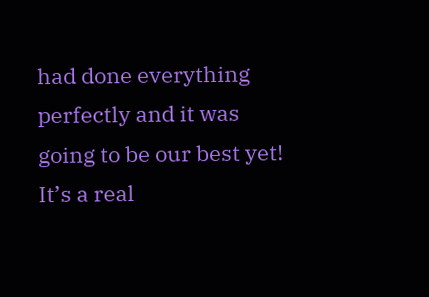had done everything perfectly and it was going to be our best yet! It’s a real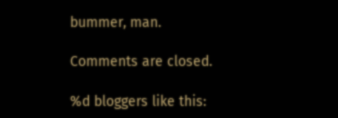bummer, man.

Comments are closed.

%d bloggers like this: